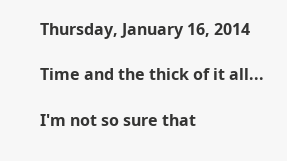Thursday, January 16, 2014

Time and the thick of it all...

I'm not so sure that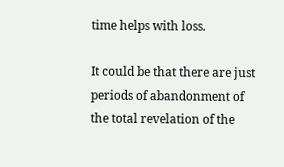time helps with loss.

It could be that there are just periods of abandonment of the total revelation of the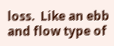loss.  Like an ebb and flow type of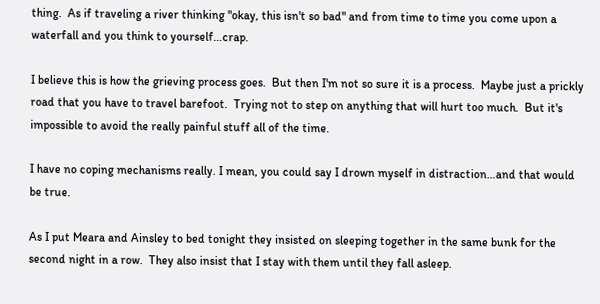thing.  As if traveling a river thinking "okay, this isn't so bad" and from time to time you come upon a waterfall and you think to yourself…crap.

I believe this is how the grieving process goes.  But then I'm not so sure it is a process.  Maybe just a prickly road that you have to travel barefoot.  Trying not to step on anything that will hurt too much.  But it's impossible to avoid the really painful stuff all of the time.

I have no coping mechanisms really. I mean, you could say I drown myself in distraction…and that would be true.

As I put Meara and Ainsley to bed tonight they insisted on sleeping together in the same bunk for the second night in a row.  They also insist that I stay with them until they fall asleep.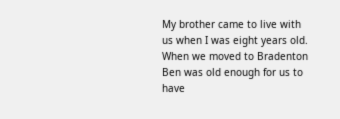My brother came to live with us when I was eight years old.  When we moved to Bradenton Ben was old enough for us to have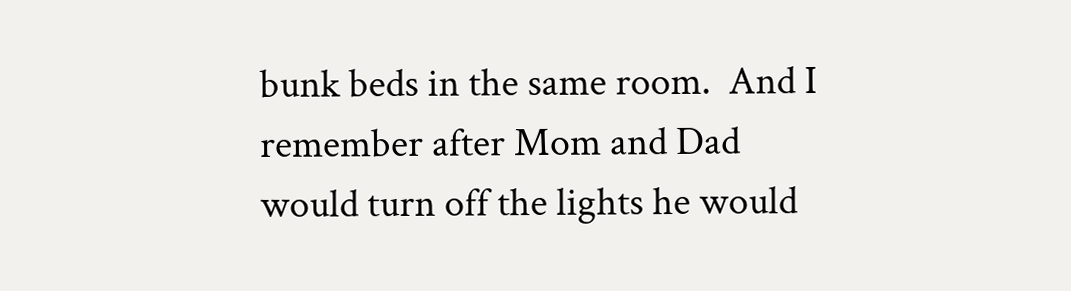bunk beds in the same room.  And I remember after Mom and Dad would turn off the lights he would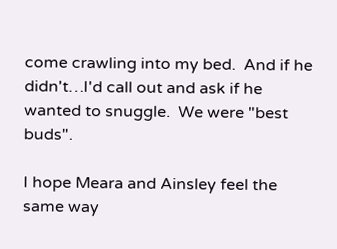come crawling into my bed.  And if he didn't…I'd call out and ask if he wanted to snuggle.  We were "best buds".

I hope Meara and Ainsley feel the same way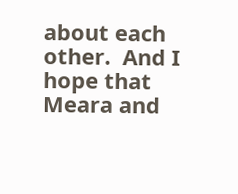about each other.  And I hope that Meara and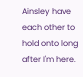Ainsley have each other to hold onto long after I'm here.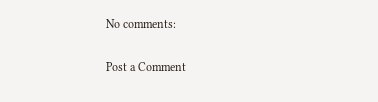No comments:

Post a Comment